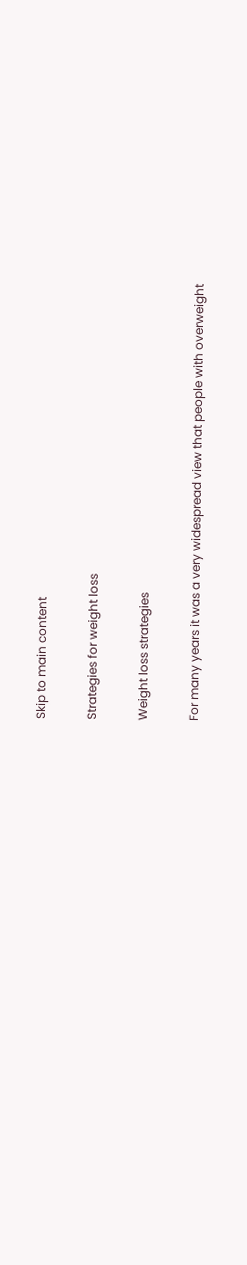Skip to main content

Strategies for weight loss

Weight loss strategies

For many years it was a very widespread view that people with overweight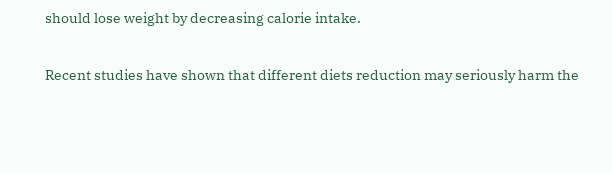should lose weight by decreasing calorie intake.

Recent studies have shown that different diets reduction may seriously harm the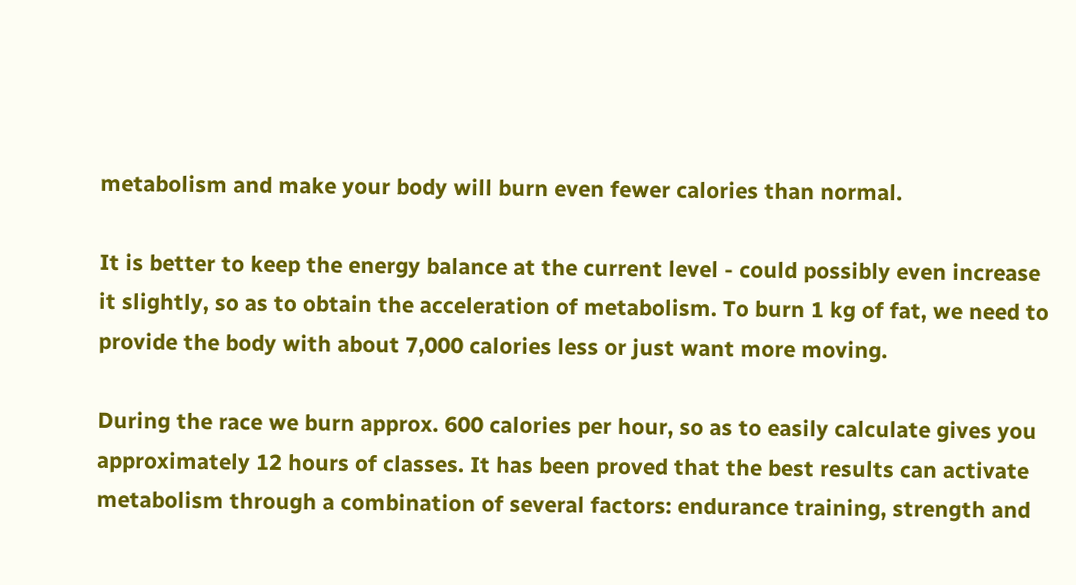metabolism and make your body will burn even fewer calories than normal.

It is better to keep the energy balance at the current level - could possibly even increase it slightly, so as to obtain the acceleration of metabolism. To burn 1 kg of fat, we need to provide the body with about 7,000 calories less or just want more moving.

During the race we burn approx. 600 calories per hour, so as to easily calculate gives you approximately 12 hours of classes. It has been proved that the best results can activate metabolism through a combination of several factors: endurance training, strength and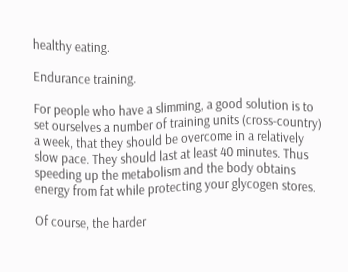healthy eating.

Endurance training.

For people who have a slimming, a good solution is to set ourselves a number of training units (cross-country) a week, that they should be overcome in a relatively slow pace. They should last at least 40 minutes. Thus speeding up the metabolism and the body obtains energy from fat while protecting your glycogen stores.

Of course, the harder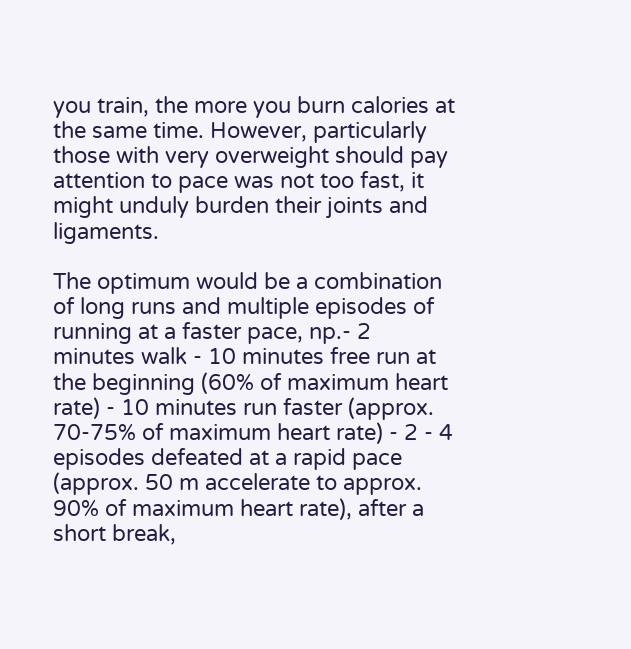you train, the more you burn calories at the same time. However, particularly those with very overweight should pay attention to pace was not too fast, it might unduly burden their joints and ligaments.

The optimum would be a combination of long runs and multiple episodes of running at a faster pace, np.- 2 minutes walk - 10 minutes free run at the beginning (60% of maximum heart rate) - 10 minutes run faster (approx. 70-75% of maximum heart rate) - 2 - 4 episodes defeated at a rapid pace (approx. 50 m accelerate to approx. 90% of maximum heart rate), after a short break,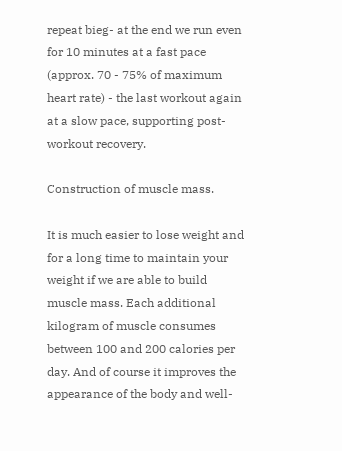repeat bieg- at the end we run even for 10 minutes at a fast pace (approx. 70 - 75% of maximum heart rate) - the last workout again at a slow pace, supporting post-workout recovery.

Construction of muscle mass.

It is much easier to lose weight and for a long time to maintain your weight if we are able to build muscle mass. Each additional kilogram of muscle consumes between 100 and 200 calories per day. And of course it improves the appearance of the body and well-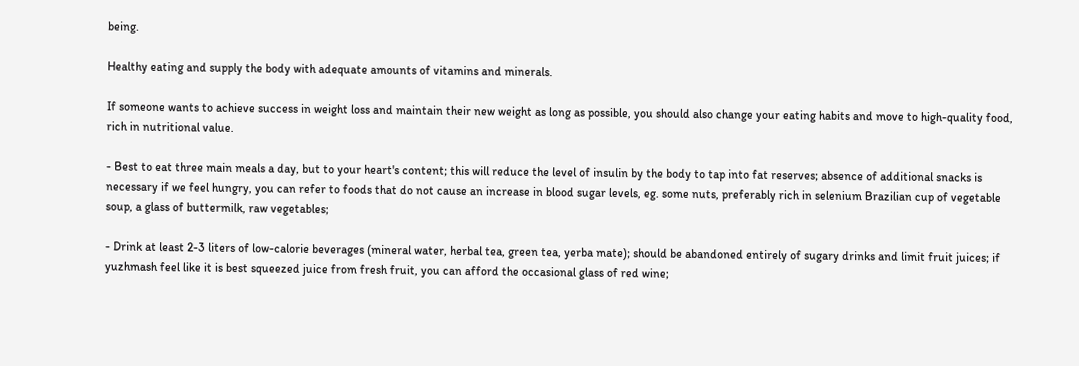being.

Healthy eating and supply the body with adequate amounts of vitamins and minerals.

If someone wants to achieve success in weight loss and maintain their new weight as long as possible, you should also change your eating habits and move to high-quality food, rich in nutritional value.

- Best to eat three main meals a day, but to your heart's content; this will reduce the level of insulin by the body to tap into fat reserves; absence of additional snacks is necessary if we feel hungry, you can refer to foods that do not cause an increase in blood sugar levels, eg. some nuts, preferably rich in selenium Brazilian cup of vegetable soup, a glass of buttermilk, raw vegetables;

- Drink at least 2-3 liters of low-calorie beverages (mineral water, herbal tea, green tea, yerba mate); should be abandoned entirely of sugary drinks and limit fruit juices; if yuzhmash feel like it is best squeezed juice from fresh fruit, you can afford the occasional glass of red wine;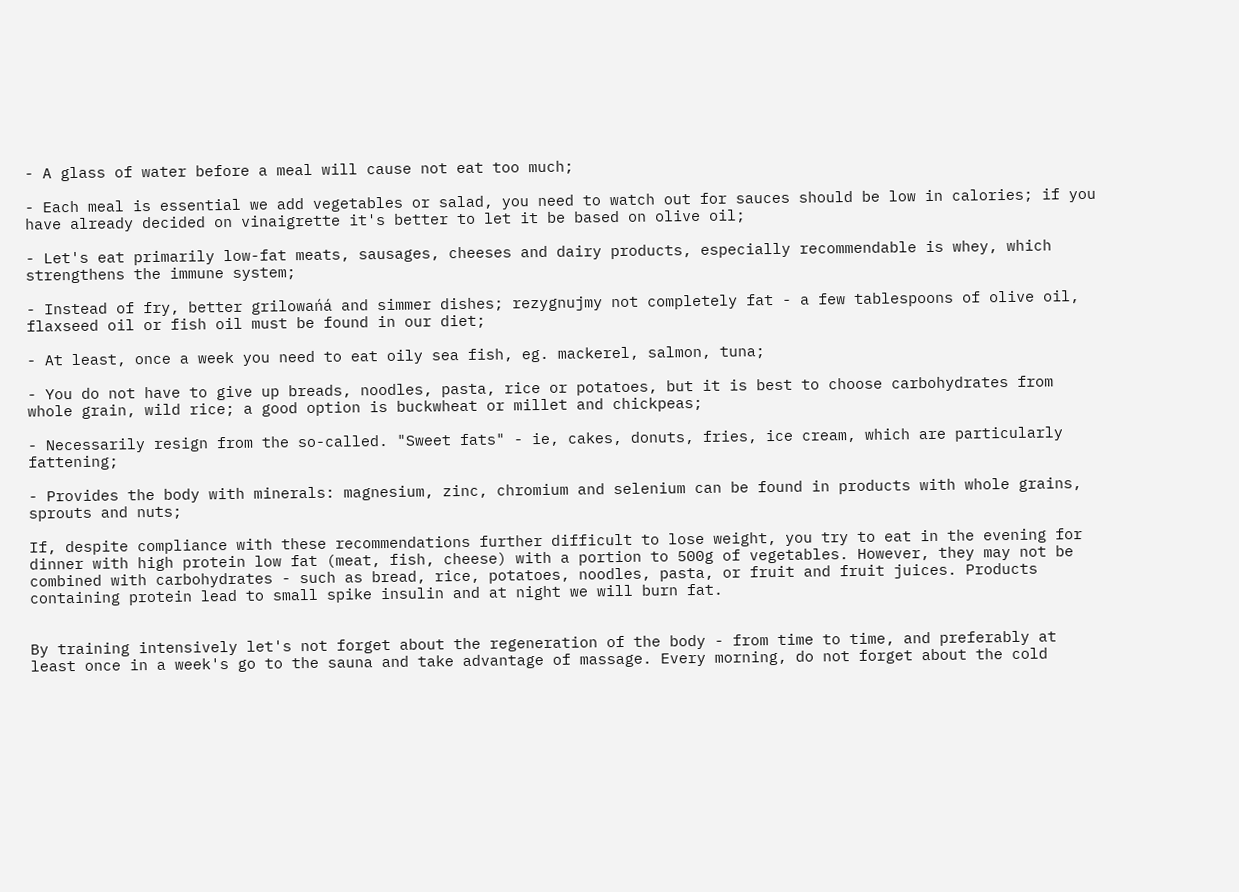- A glass of water before a meal will cause not eat too much;

- Each meal is essential we add vegetables or salad, you need to watch out for sauces should be low in calories; if you have already decided on vinaigrette it's better to let it be based on olive oil;

- Let's eat primarily low-fat meats, sausages, cheeses and dairy products, especially recommendable is whey, which strengthens the immune system;

- Instead of fry, better grilowańá and simmer dishes; rezygnujmy not completely fat - a few tablespoons of olive oil, flaxseed oil or fish oil must be found in our diet;

- At least, once a week you need to eat oily sea fish, eg. mackerel, salmon, tuna;

- You do not have to give up breads, noodles, pasta, rice or potatoes, but it is best to choose carbohydrates from whole grain, wild rice; a good option is buckwheat or millet and chickpeas;

- Necessarily resign from the so-called. "Sweet fats" - ie, cakes, donuts, fries, ice cream, which are particularly fattening;

- Provides the body with minerals: magnesium, zinc, chromium and selenium can be found in products with whole grains, sprouts and nuts;

If, despite compliance with these recommendations further difficult to lose weight, you try to eat in the evening for dinner with high protein low fat (meat, fish, cheese) with a portion to 500g of vegetables. However, they may not be combined with carbohydrates - such as bread, rice, potatoes, noodles, pasta, or fruit and fruit juices. Products containing protein lead to small spike insulin and at night we will burn fat.


By training intensively let's not forget about the regeneration of the body - from time to time, and preferably at least once in a week's go to the sauna and take advantage of massage. Every morning, do not forget about the cold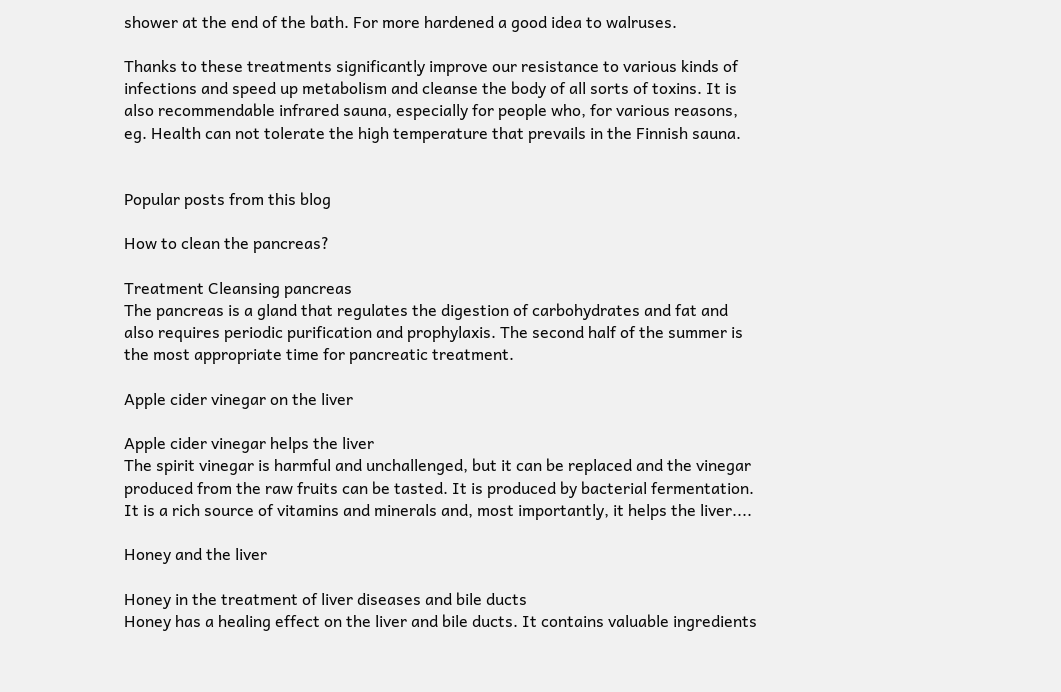shower at the end of the bath. For more hardened a good idea to walruses.

Thanks to these treatments significantly improve our resistance to various kinds of infections and speed up metabolism and cleanse the body of all sorts of toxins. It is also recommendable infrared sauna, especially for people who, for various reasons, eg. Health can not tolerate the high temperature that prevails in the Finnish sauna.


Popular posts from this blog

How to clean the pancreas?

Treatment Cleansing pancreas
The pancreas is a gland that regulates the digestion of carbohydrates and fat and also requires periodic purification and prophylaxis. The second half of the summer is the most appropriate time for pancreatic treatment.

Apple cider vinegar on the liver

Apple cider vinegar helps the liver
The spirit vinegar is harmful and unchallenged, but it can be replaced and the vinegar produced from the raw fruits can be tasted. It is produced by bacterial fermentation. It is a rich source of vitamins and minerals and, most importantly, it helps the liver....

Honey and the liver

Honey in the treatment of liver diseases and bile ducts
Honey has a healing effect on the liver and bile ducts. It contains valuable ingredients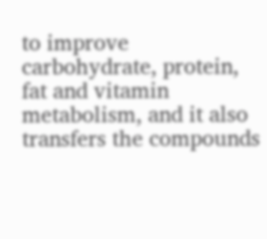to improve carbohydrate, protein, fat and vitamin metabolism, and it also transfers the compounds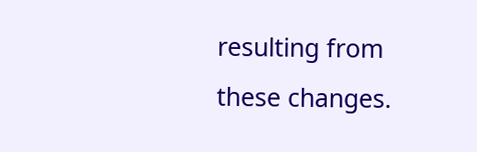resulting from these changes.